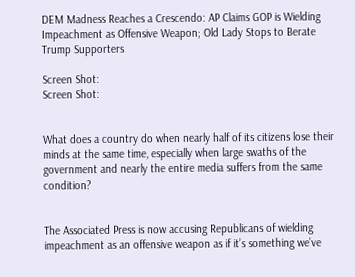DEM Madness Reaches a Crescendo: AP Claims GOP is Wielding Impeachment as Offensive Weapon; Old Lady Stops to Berate Trump Supporters

Screen Shot:
Screen Shot:


What does a country do when nearly half of its citizens lose their minds at the same time, especially when large swaths of the government and nearly the entire media suffers from the same condition?


The Associated Press is now accusing Republicans of wielding impeachment as an offensive weapon as if it’s something we’ve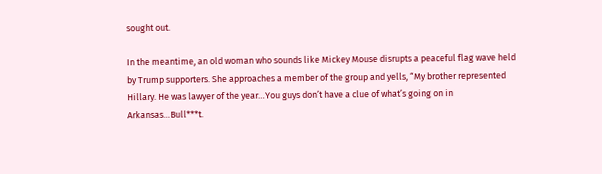sought out.

In the meantime, an old woman who sounds like Mickey Mouse disrupts a peaceful flag wave held by Trump supporters. She approaches a member of the group and yells, “My brother represented Hillary. He was lawyer of the year…You guys don’t have a clue of what’s going on in Arkansas…Bull***t.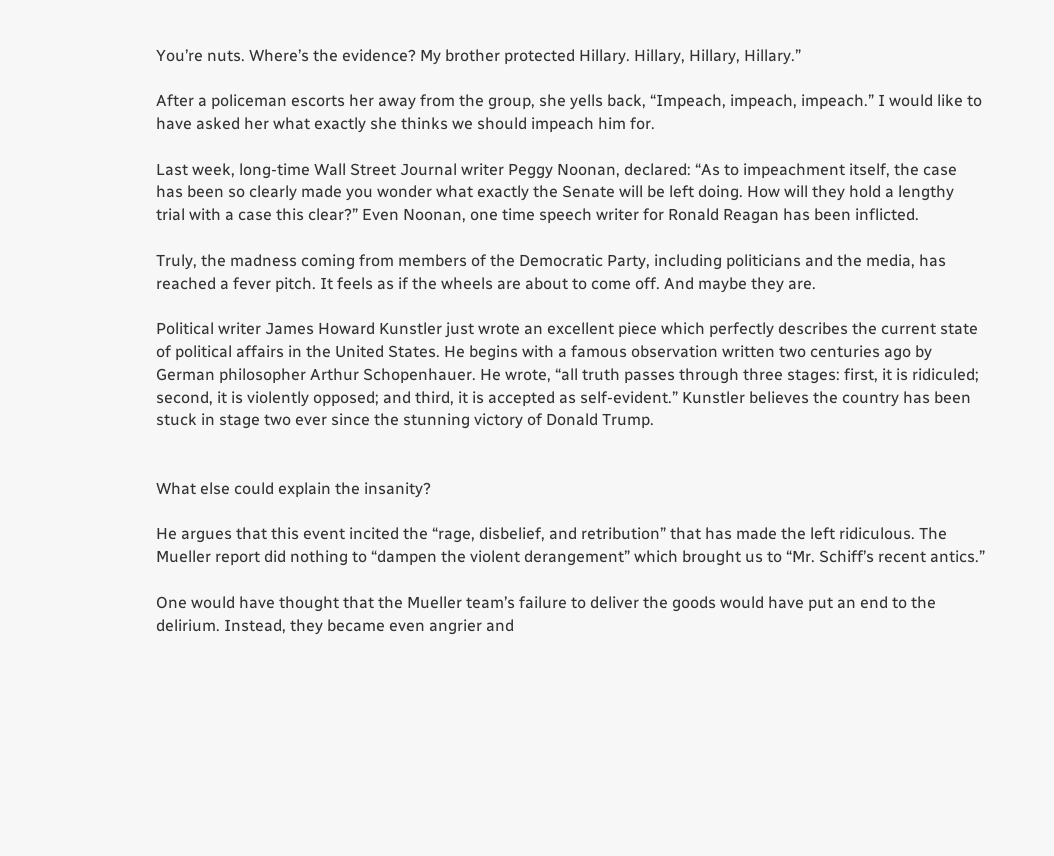You’re nuts. Where’s the evidence? My brother protected Hillary. Hillary, Hillary, Hillary.”

After a policeman escorts her away from the group, she yells back, “Impeach, impeach, impeach.” I would like to have asked her what exactly she thinks we should impeach him for.

Last week, long-time Wall Street Journal writer Peggy Noonan, declared: “As to impeachment itself, the case has been so clearly made you wonder what exactly the Senate will be left doing. How will they hold a lengthy trial with a case this clear?” Even Noonan, one time speech writer for Ronald Reagan has been inflicted.

Truly, the madness coming from members of the Democratic Party, including politicians and the media, has reached a fever pitch. It feels as if the wheels are about to come off. And maybe they are.

Political writer James Howard Kunstler just wrote an excellent piece which perfectly describes the current state of political affairs in the United States. He begins with a famous observation written two centuries ago by German philosopher Arthur Schopenhauer. He wrote, “all truth passes through three stages: first, it is ridiculed; second, it is violently opposed; and third, it is accepted as self-evident.” Kunstler believes the country has been stuck in stage two ever since the stunning victory of Donald Trump.


What else could explain the insanity?

He argues that this event incited the “rage, disbelief, and retribution” that has made the left ridiculous. The Mueller report did nothing to “dampen the violent derangement” which brought us to “Mr. Schiff’s recent antics.”

One would have thought that the Mueller team’s failure to deliver the goods would have put an end to the delirium. Instead, they became even angrier and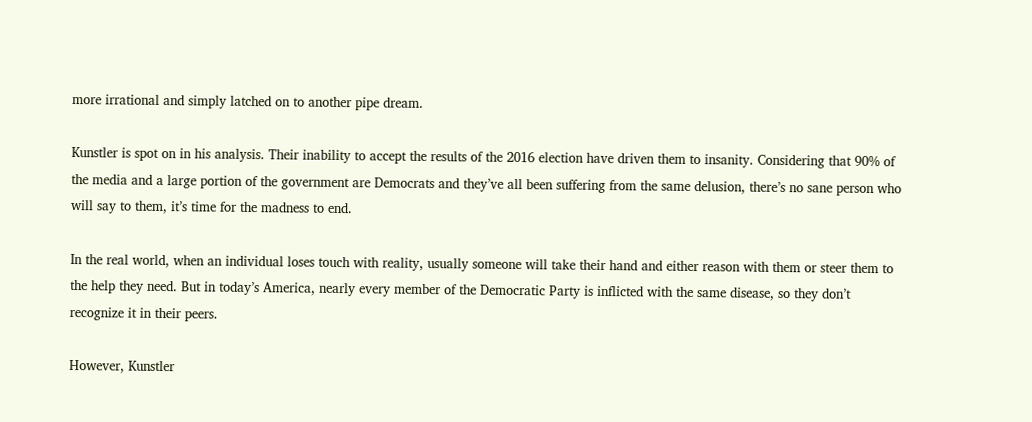more irrational and simply latched on to another pipe dream.

Kunstler is spot on in his analysis. Their inability to accept the results of the 2016 election have driven them to insanity. Considering that 90% of the media and a large portion of the government are Democrats and they’ve all been suffering from the same delusion, there’s no sane person who will say to them, it’s time for the madness to end.

In the real world, when an individual loses touch with reality, usually someone will take their hand and either reason with them or steer them to the help they need. But in today’s America, nearly every member of the Democratic Party is inflicted with the same disease, so they don’t recognize it in their peers.

However, Kunstler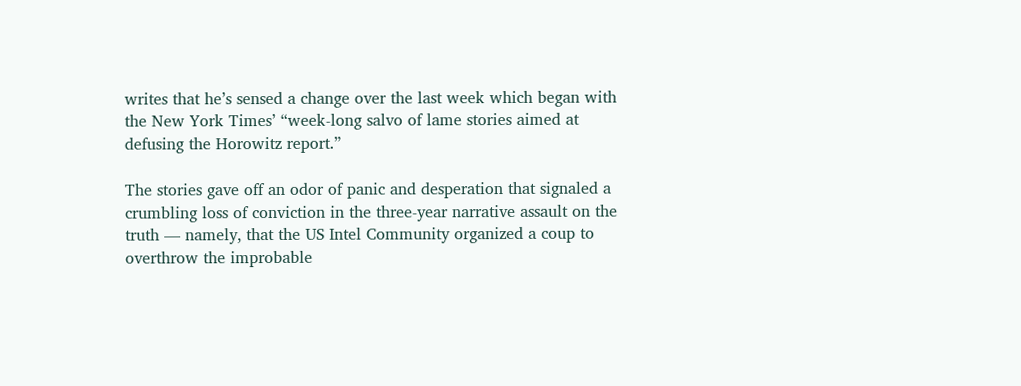writes that he’s sensed a change over the last week which began with the New York Times’ “week-long salvo of lame stories aimed at defusing the Horowitz report.”

The stories gave off an odor of panic and desperation that signaled a crumbling loss of conviction in the three-year narrative assault on the truth — namely, that the US Intel Community organized a coup to overthrow the improbable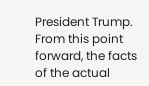President Trump. From this point forward, the facts of the actual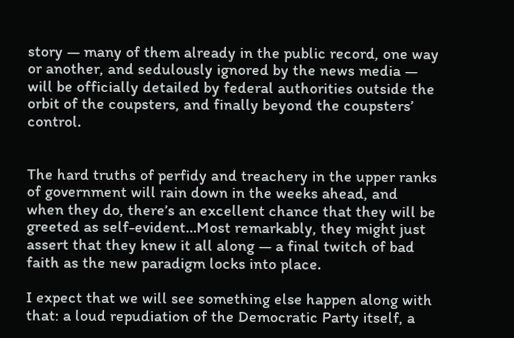story — many of them already in the public record, one way or another, and sedulously ignored by the news media — will be officially detailed by federal authorities outside the orbit of the coupsters, and finally beyond the coupsters’ control.


The hard truths of perfidy and treachery in the upper ranks of government will rain down in the weeks ahead, and when they do, there’s an excellent chance that they will be greeted as self-evident…Most remarkably, they might just assert that they knew it all along — a final twitch of bad faith as the new paradigm locks into place.

I expect that we will see something else happen along with that: a loud repudiation of the Democratic Party itself, a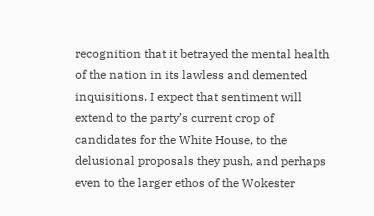recognition that it betrayed the mental health of the nation in its lawless and demented inquisitions. I expect that sentiment will extend to the party’s current crop of candidates for the White House, to the delusional proposals they push, and perhaps even to the larger ethos of the Wokester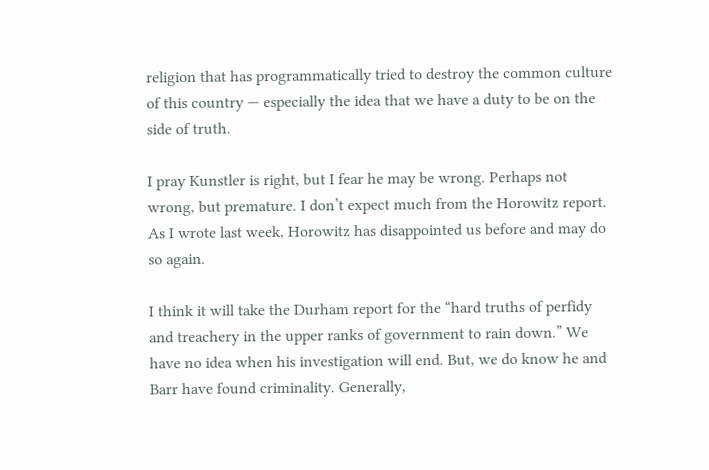religion that has programmatically tried to destroy the common culture of this country — especially the idea that we have a duty to be on the side of truth.

I pray Kunstler is right, but I fear he may be wrong. Perhaps not wrong, but premature. I don’t expect much from the Horowitz report. As I wrote last week, Horowitz has disappointed us before and may do so again.

I think it will take the Durham report for the “hard truths of perfidy and treachery in the upper ranks of government to rain down.” We have no idea when his investigation will end. But, we do know he and Barr have found criminality. Generally,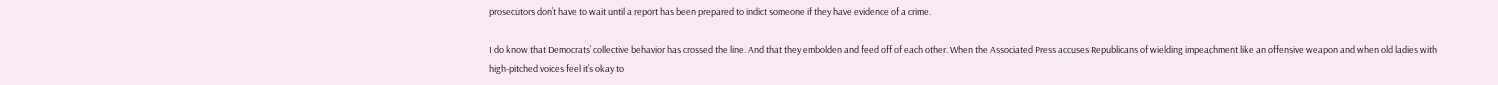prosecutors don’t have to wait until a report has been prepared to indict someone if they have evidence of a crime.

I do know that Democrats’ collective behavior has crossed the line. And that they embolden and feed off of each other. When the Associated Press accuses Republicans of wielding impeachment like an offensive weapon and when old ladies with high-pitched voices feel it’s okay to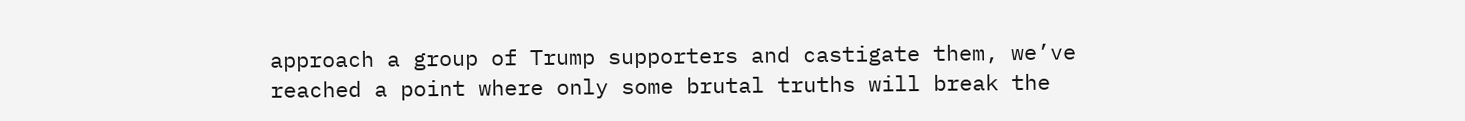approach a group of Trump supporters and castigate them, we’ve reached a point where only some brutal truths will break the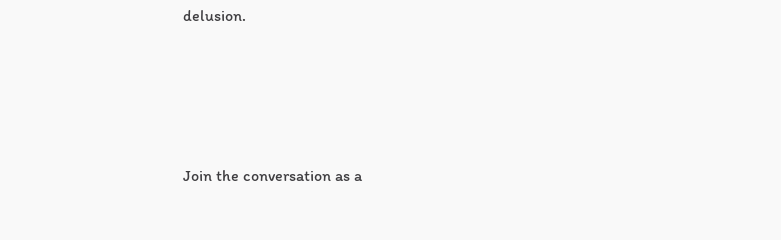delusion.




Join the conversation as a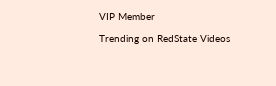VIP Member

Trending on RedState Videos